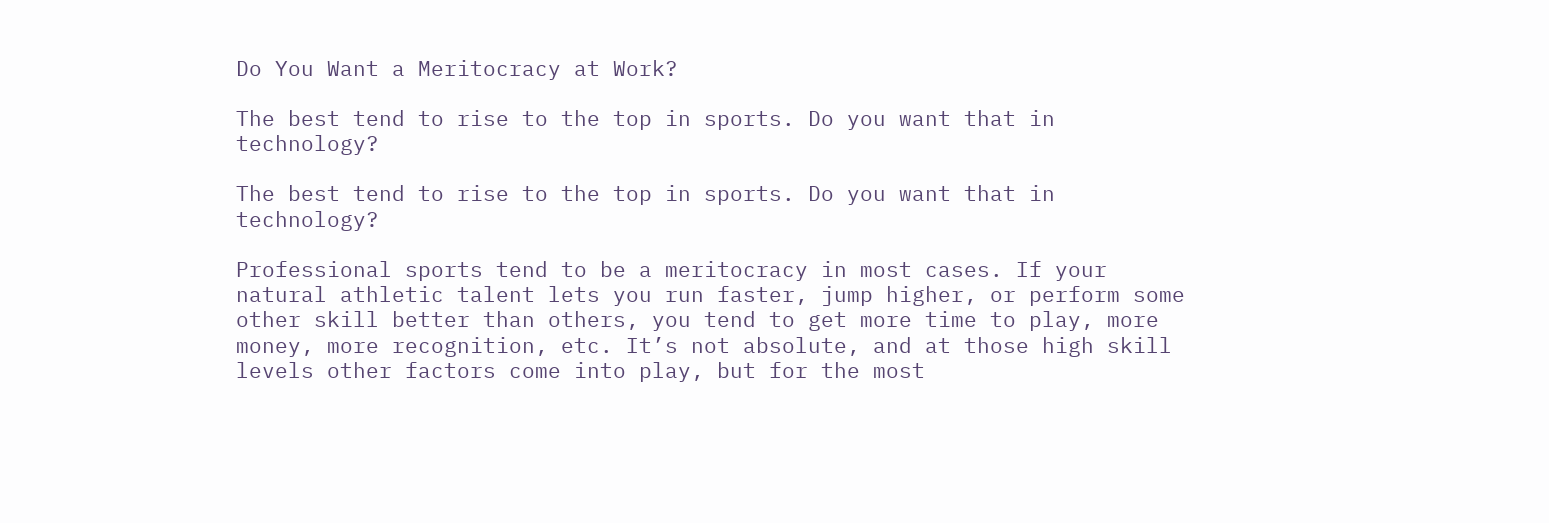Do You Want a Meritocracy at Work?

The best tend to rise to the top in sports. Do you want that in technology?

The best tend to rise to the top in sports. Do you want that in technology?

Professional sports tend to be a meritocracy in most cases. If your natural athletic talent lets you run faster, jump higher, or perform some other skill better than others, you tend to get more time to play, more money, more recognition, etc. It’s not absolute, and at those high skill levels other factors come into play, but for the most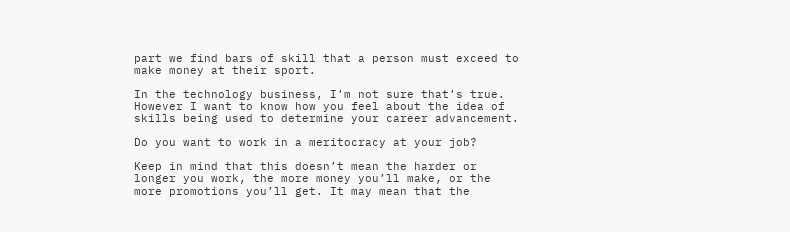part we find bars of skill that a person must exceed to make money at their sport.

In the technology business, I’m not sure that’s true. However I want to know how you feel about the idea of skills being used to determine your career advancement.

Do you want to work in a meritocracy at your job?

Keep in mind that this doesn’t mean the harder or longer you work, the more money you’ll make, or the more promotions you’ll get. It may mean that the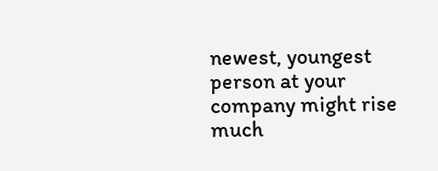newest, youngest person at your company might rise much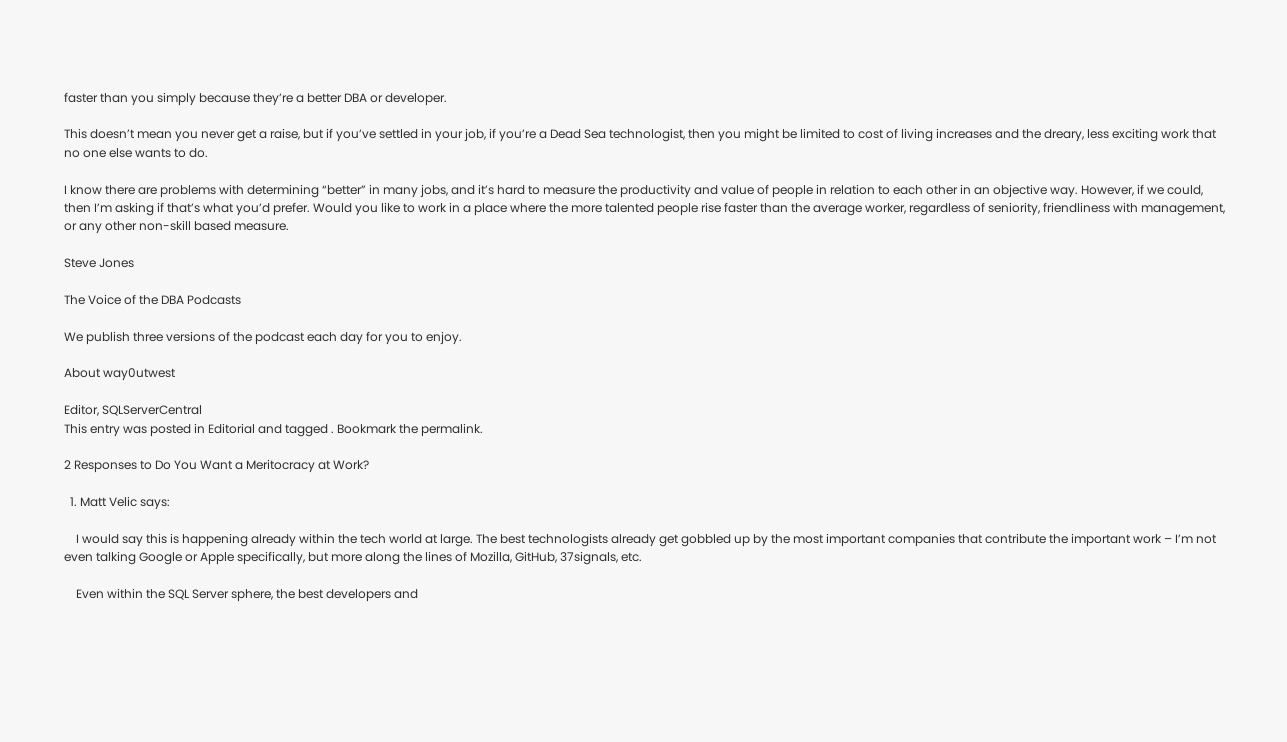faster than you simply because they’re a better DBA or developer.

This doesn’t mean you never get a raise, but if you’ve settled in your job, if you’re a Dead Sea technologist, then you might be limited to cost of living increases and the dreary, less exciting work that no one else wants to do.

I know there are problems with determining “better” in many jobs, and it’s hard to measure the productivity and value of people in relation to each other in an objective way. However, if we could, then I’m asking if that’s what you’d prefer. Would you like to work in a place where the more talented people rise faster than the average worker, regardless of seniority, friendliness with management, or any other non-skill based measure.

Steve Jones

The Voice of the DBA Podcasts

We publish three versions of the podcast each day for you to enjoy.

About way0utwest

Editor, SQLServerCentral
This entry was posted in Editorial and tagged . Bookmark the permalink.

2 Responses to Do You Want a Meritocracy at Work?

  1. Matt Velic says:

    I would say this is happening already within the tech world at large. The best technologists already get gobbled up by the most important companies that contribute the important work – I’m not even talking Google or Apple specifically, but more along the lines of Mozilla, GitHub, 37signals, etc.

    Even within the SQL Server sphere, the best developers and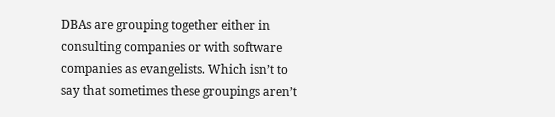DBAs are grouping together either in consulting companies or with software companies as evangelists. Which isn’t to say that sometimes these groupings aren’t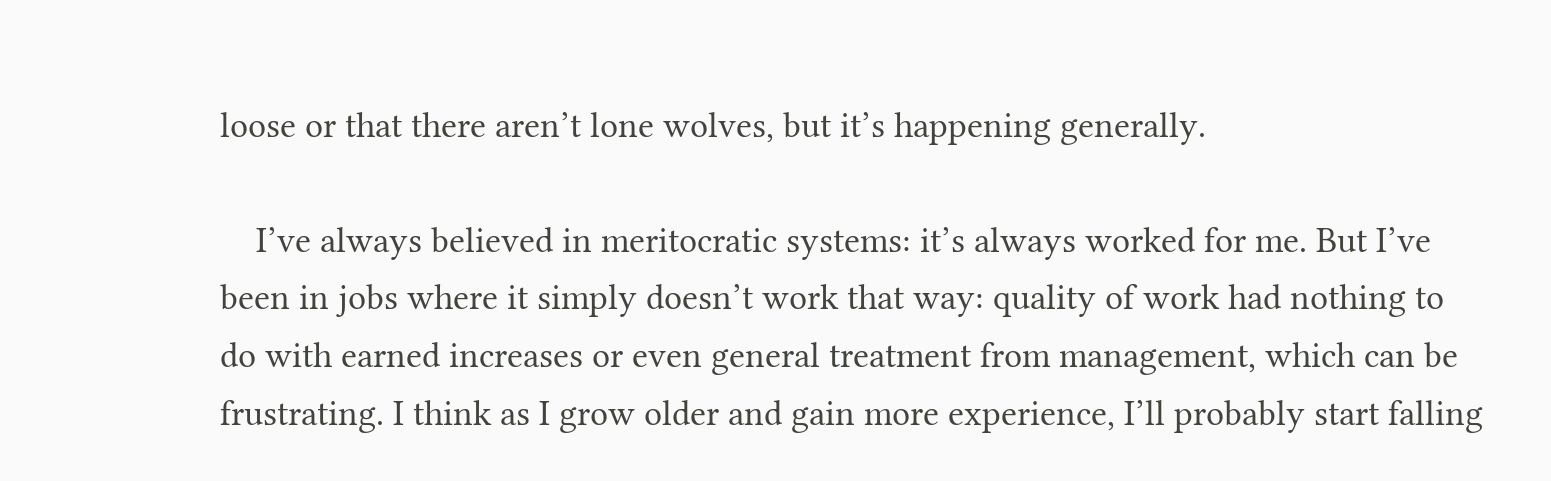loose or that there aren’t lone wolves, but it’s happening generally.

    I’ve always believed in meritocratic systems: it’s always worked for me. But I’ve been in jobs where it simply doesn’t work that way: quality of work had nothing to do with earned increases or even general treatment from management, which can be frustrating. I think as I grow older and gain more experience, I’ll probably start falling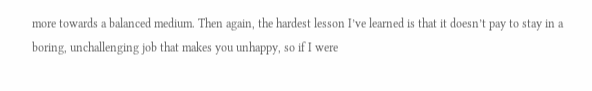more towards a balanced medium. Then again, the hardest lesson I’ve learned is that it doesn’t pay to stay in a boring, unchallenging job that makes you unhappy, so if I were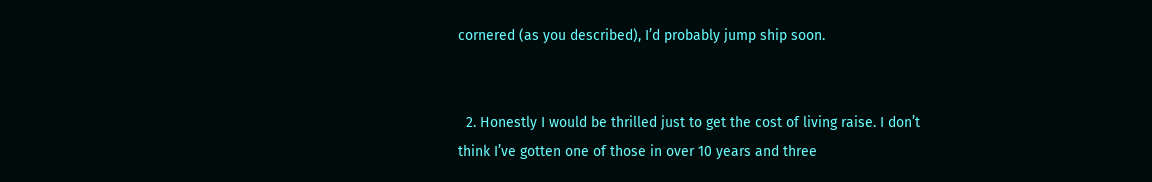cornered (as you described), I’d probably jump ship soon.


  2. Honestly I would be thrilled just to get the cost of living raise. I don’t think I’ve gotten one of those in over 10 years and three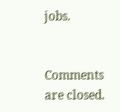jobs.


Comments are closed.